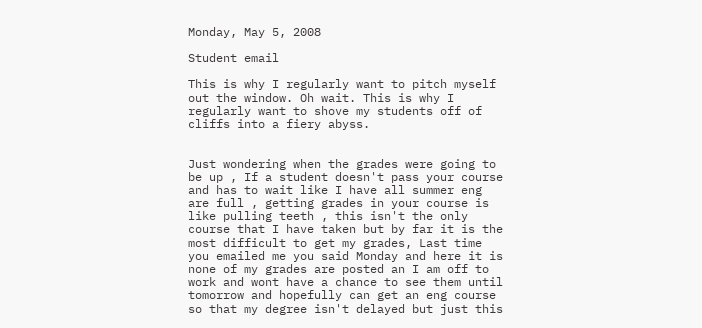Monday, May 5, 2008

Student email

This is why I regularly want to pitch myself out the window. Oh wait. This is why I regularly want to shove my students off of cliffs into a fiery abyss.


Just wondering when the grades were going to be up , If a student doesn't pass your course and has to wait like I have all summer eng are full , getting grades in your course is like pulling teeth , this isn't the only course that I have taken but by far it is the most difficult to get my grades, Last time you emailed me you said Monday and here it is none of my grades are posted an I am off to work and wont have a chance to see them until tomorrow and hopefully can get an eng course so that my degree isn't delayed but just this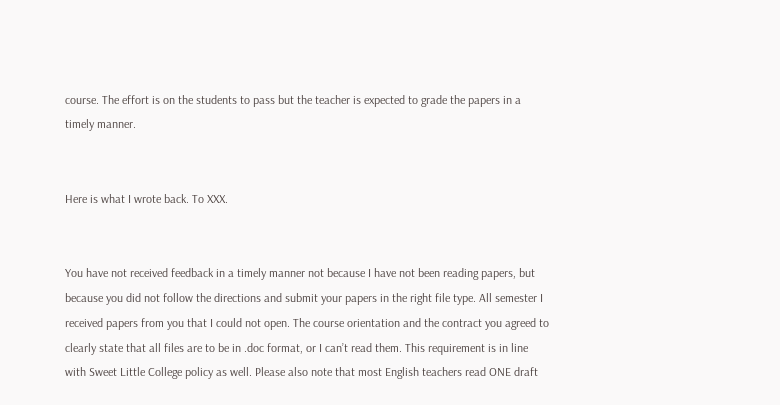course. The effort is on the students to pass but the teacher is expected to grade the papers in a timely manner.


Here is what I wrote back. To XXX.


You have not received feedback in a timely manner not because I have not been reading papers, but because you did not follow the directions and submit your papers in the right file type. All semester I received papers from you that I could not open. The course orientation and the contract you agreed to clearly state that all files are to be in .doc format, or I can’t read them. This requirement is in line with Sweet Little College policy as well. Please also note that most English teachers read ONE draft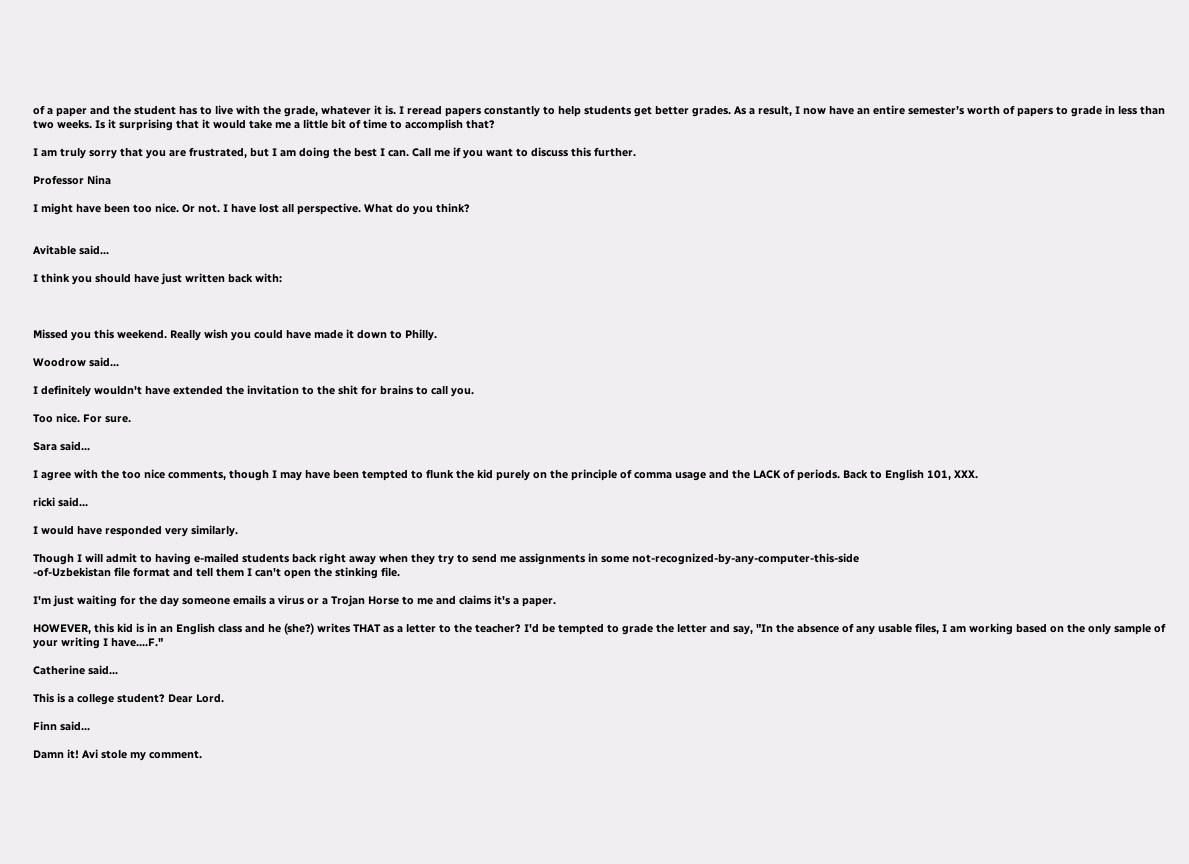of a paper and the student has to live with the grade, whatever it is. I reread papers constantly to help students get better grades. As a result, I now have an entire semester’s worth of papers to grade in less than two weeks. Is it surprising that it would take me a little bit of time to accomplish that?

I am truly sorry that you are frustrated, but I am doing the best I can. Call me if you want to discuss this further.

Professor Nina

I might have been too nice. Or not. I have lost all perspective. What do you think?


Avitable said...

I think you should have just written back with:



Missed you this weekend. Really wish you could have made it down to Philly.

Woodrow said...

I definitely wouldn't have extended the invitation to the shit for brains to call you.

Too nice. For sure.

Sara said...

I agree with the too nice comments, though I may have been tempted to flunk the kid purely on the principle of comma usage and the LACK of periods. Back to English 101, XXX.

ricki said...

I would have responded very similarly.

Though I will admit to having e-mailed students back right away when they try to send me assignments in some not-recognized-by-any-computer-this-side
-of-Uzbekistan file format and tell them I can't open the stinking file.

I'm just waiting for the day someone emails a virus or a Trojan Horse to me and claims it's a paper.

HOWEVER, this kid is in an English class and he (she?) writes THAT as a letter to the teacher? I'd be tempted to grade the letter and say, "In the absence of any usable files, I am working based on the only sample of your writing I have....F."

Catherine said...

This is a college student? Dear Lord.

Finn said...

Damn it! Avi stole my comment.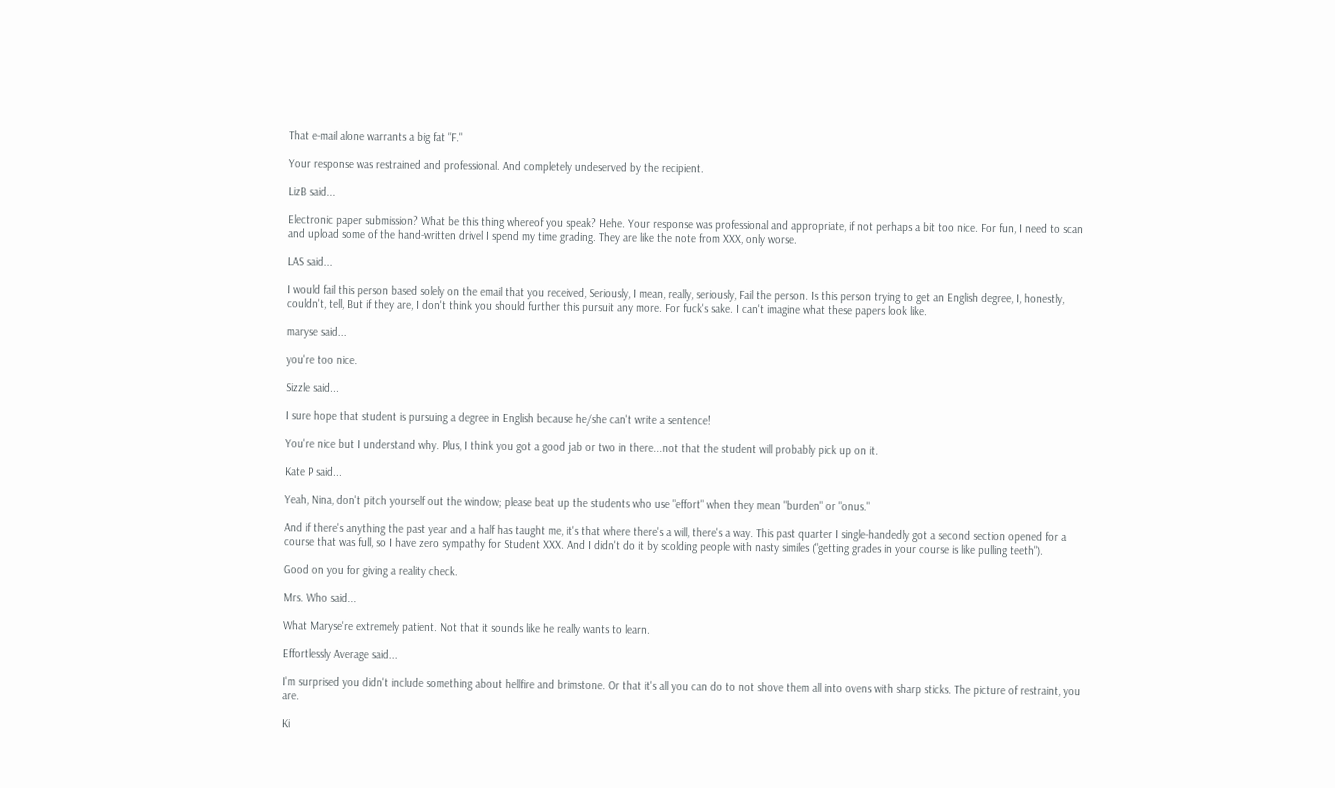That e-mail alone warrants a big fat "F."

Your response was restrained and professional. And completely undeserved by the recipient.

LizB said...

Electronic paper submission? What be this thing whereof you speak? Hehe. Your response was professional and appropriate, if not perhaps a bit too nice. For fun, I need to scan and upload some of the hand-written drivel I spend my time grading. They are like the note from XXX, only worse.

LAS said...

I would fail this person based solely on the email that you received, Seriously, I mean, really, seriously, Fail the person. Is this person trying to get an English degree, I, honestly, couldn't, tell, But if they are, I don't think you should further this pursuit any more. For fuck's sake. I can't imagine what these papers look like.

maryse said...

you're too nice.

Sizzle said...

I sure hope that student is pursuing a degree in English because he/she can't write a sentence!

You're nice but I understand why. Plus, I think you got a good jab or two in there...not that the student will probably pick up on it.

Kate P said...

Yeah, Nina, don't pitch yourself out the window; please beat up the students who use "effort" when they mean "burden" or "onus."

And if there's anything the past year and a half has taught me, it's that where there's a will, there's a way. This past quarter I single-handedly got a second section opened for a course that was full, so I have zero sympathy for Student XXX. And I didn't do it by scolding people with nasty similes ("getting grades in your course is like pulling teeth").

Good on you for giving a reality check.

Mrs. Who said...

What Maryse're extremely patient. Not that it sounds like he really wants to learn.

Effortlessly Average said...

I'm surprised you didn't include something about hellfire and brimstone. Or that it's all you can do to not shove them all into ovens with sharp sticks. The picture of restraint, you are.

Ki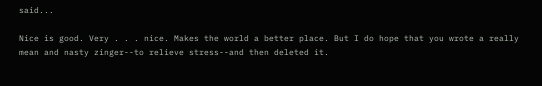said...

Nice is good. Very . . . nice. Makes the world a better place. But I do hope that you wrote a really mean and nasty zinger--to relieve stress--and then deleted it.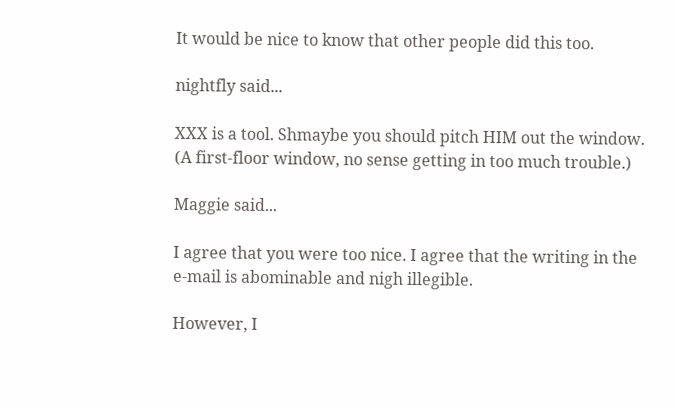It would be nice to know that other people did this too.

nightfly said...

XXX is a tool. Shmaybe you should pitch HIM out the window. (A first-floor window, no sense getting in too much trouble.)

Maggie said...

I agree that you were too nice. I agree that the writing in the e-mail is abominable and nigh illegible.

However, I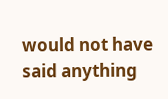would not have said anything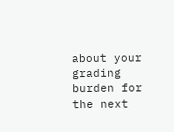about your grading burden for the next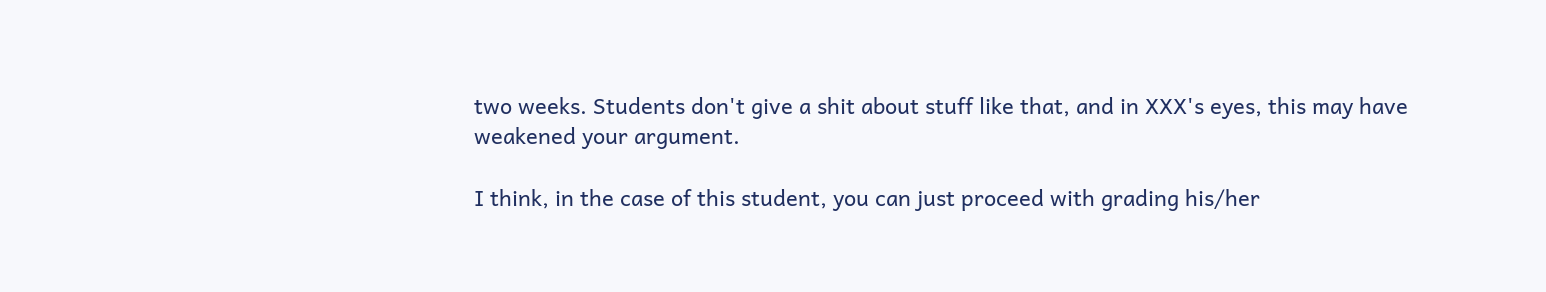two weeks. Students don't give a shit about stuff like that, and in XXX's eyes, this may have weakened your argument.

I think, in the case of this student, you can just proceed with grading his/her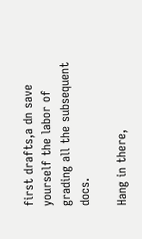first drafts,a dn save yourself the labor of grading all the subsequent docs.

Hang in there,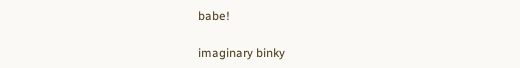babe!

imaginary binky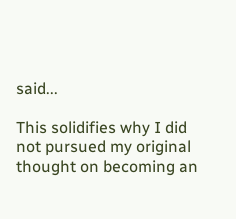said...

This solidifies why I did not pursued my original thought on becoming an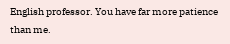English professor. You have far more patience than me.